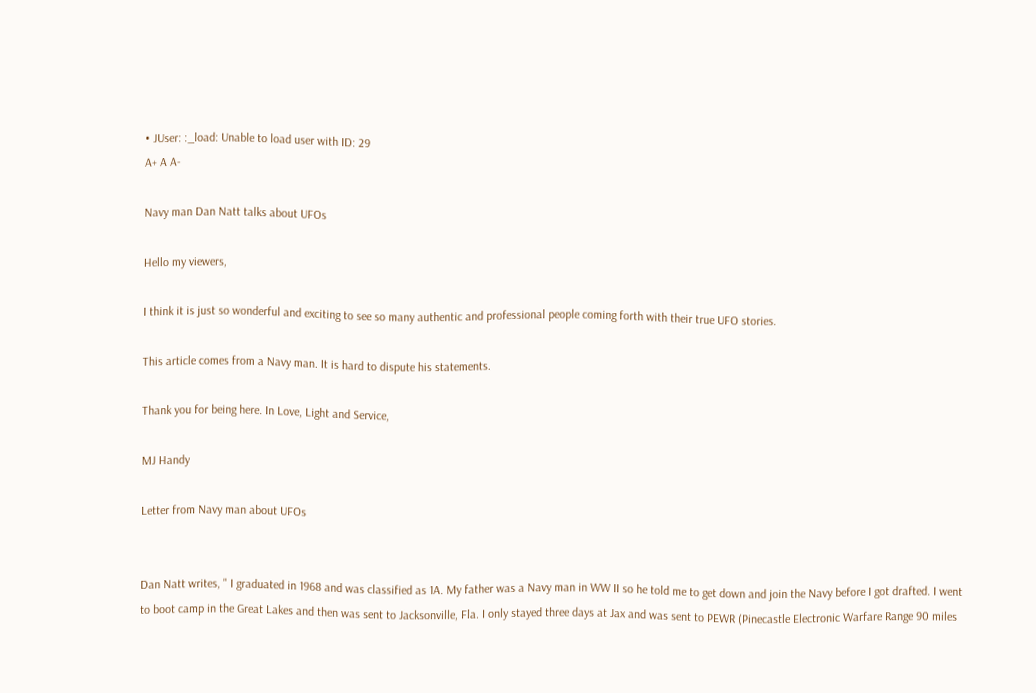• JUser: :_load: Unable to load user with ID: 29
A+ A A-

Navy man Dan Natt talks about UFOs

Hello my viewers,

I think it is just so wonderful and exciting to see so many authentic and professional people coming forth with their true UFO stories.

This article comes from a Navy man. It is hard to dispute his statements.

Thank you for being here. In Love, Light and Service,

MJ Handy

Letter from Navy man about UFOs


Dan Natt writes, " I graduated in 1968 and was classified as 1A. My father was a Navy man in WW II so he told me to get down and join the Navy before I got drafted. I went to boot camp in the Great Lakes and then was sent to Jacksonville, Fla. I only stayed three days at Jax and was sent to PEWR (Pinecastle Electronic Warfare Range 90 miles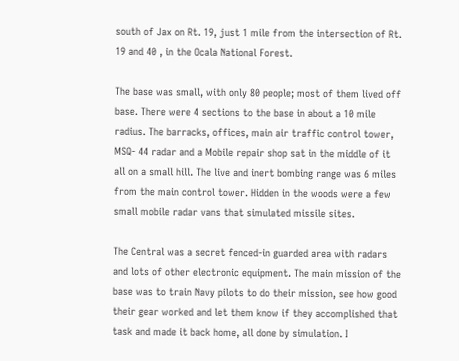south of Jax on Rt. 19, just 1 mile from the intersection of Rt. 19 and 40 , in the Ocala National Forest.

The base was small, with only 80 people; most of them lived off base. There were 4 sections to the base in about a 10 mile radius. The barracks, offices, main air traffic control tower, MSQ- 44 radar and a Mobile repair shop sat in the middle of it all on a small hill. The live and inert bombing range was 6 miles from the main control tower. Hidden in the woods were a few small mobile radar vans that simulated missile sites.

The Central was a secret fenced-in guarded area with radars and lots of other electronic equipment. The main mission of the base was to train Navy pilots to do their mission, see how good their gear worked and let them know if they accomplished that task and made it back home, all done by simulation. I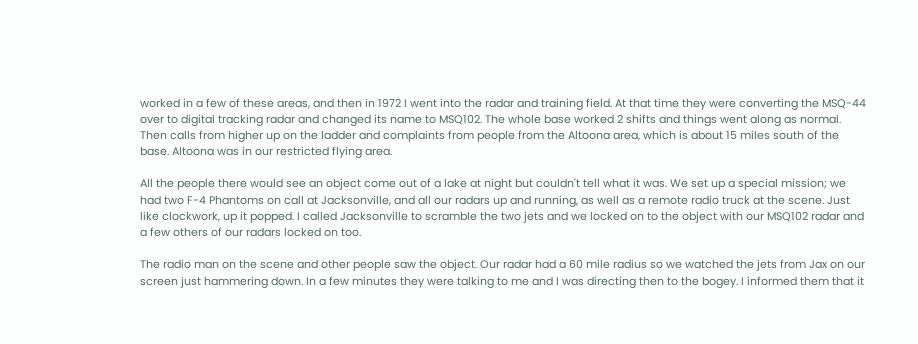worked in a few of these areas, and then in 1972 I went into the radar and training field. At that time they were converting the MSQ-44 over to digital tracking radar and changed its name to MSQ102. The whole base worked 2 shifts and things went along as normal. Then calls from higher up on the ladder and complaints from people from the Altoona area, which is about 15 miles south of the base. Altoona was in our restricted flying area.

All the people there would see an object come out of a lake at night but couldn't tell what it was. We set up a special mission; we had two F-4 Phantoms on call at Jacksonville, and all our radars up and running, as well as a remote radio truck at the scene. Just like clockwork, up it popped. I called Jacksonville to scramble the two jets and we locked on to the object with our MSQ102 radar and a few others of our radars locked on too.

The radio man on the scene and other people saw the object. Our radar had a 60 mile radius so we watched the jets from Jax on our screen just hammering down. In a few minutes they were talking to me and I was directing then to the bogey. I informed them that it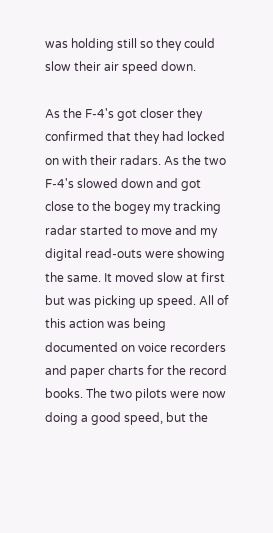was holding still so they could slow their air speed down.

As the F-4's got closer they confirmed that they had locked on with their radars. As the two F-4's slowed down and got close to the bogey my tracking radar started to move and my digital read-outs were showing the same. It moved slow at first but was picking up speed. All of this action was being documented on voice recorders and paper charts for the record books. The two pilots were now doing a good speed, but the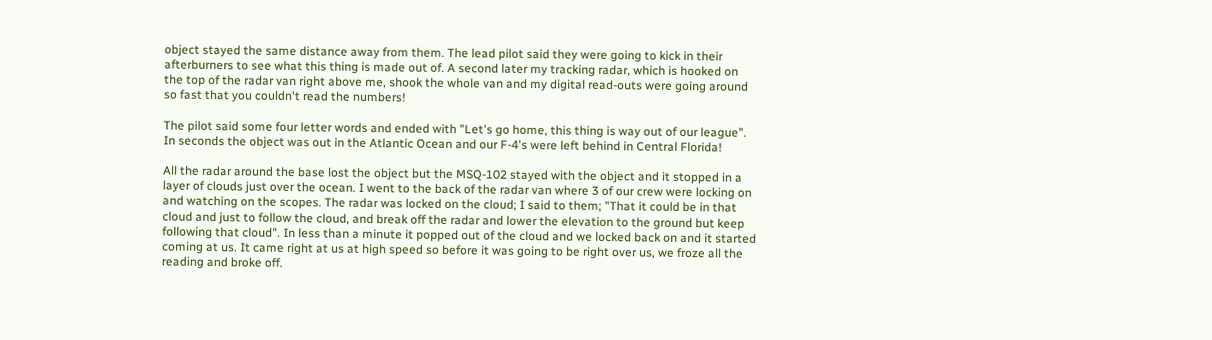object stayed the same distance away from them. The lead pilot said they were going to kick in their afterburners to see what this thing is made out of. A second later my tracking radar, which is hooked on the top of the radar van right above me, shook the whole van and my digital read-outs were going around so fast that you couldn't read the numbers!

The pilot said some four letter words and ended with "Let's go home, this thing is way out of our league". In seconds the object was out in the Atlantic Ocean and our F-4's were left behind in Central Florida!

All the radar around the base lost the object but the MSQ-102 stayed with the object and it stopped in a layer of clouds just over the ocean. I went to the back of the radar van where 3 of our crew were locking on and watching on the scopes. The radar was locked on the cloud; I said to them; "That it could be in that cloud and just to follow the cloud, and break off the radar and lower the elevation to the ground but keep following that cloud". In less than a minute it popped out of the cloud and we locked back on and it started coming at us. It came right at us at high speed so before it was going to be right over us, we froze all the reading and broke off.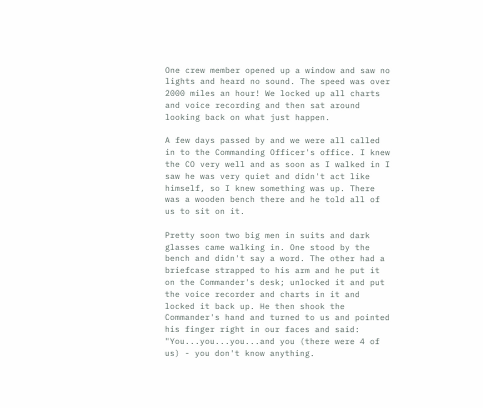One crew member opened up a window and saw no lights and heard no sound. The speed was over 2000 miles an hour! We locked up all charts and voice recording and then sat around looking back on what just happen.

A few days passed by and we were all called in to the Commanding Officer's office. I knew the CO very well and as soon as I walked in I saw he was very quiet and didn't act like himself, so I knew something was up. There was a wooden bench there and he told all of us to sit on it.

Pretty soon two big men in suits and dark glasses came walking in. One stood by the bench and didn't say a word. The other had a briefcase strapped to his arm and he put it on the Commander's desk; unlocked it and put the voice recorder and charts in it and locked it back up. He then shook the Commander's hand and turned to us and pointed his finger right in our faces and said: "You...you...you...and you (there were 4 of us) - you don't know anything.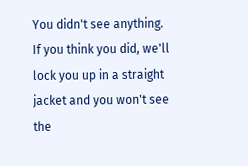You didn't see anything. If you think you did, we'll lock you up in a straight jacket and you won't see the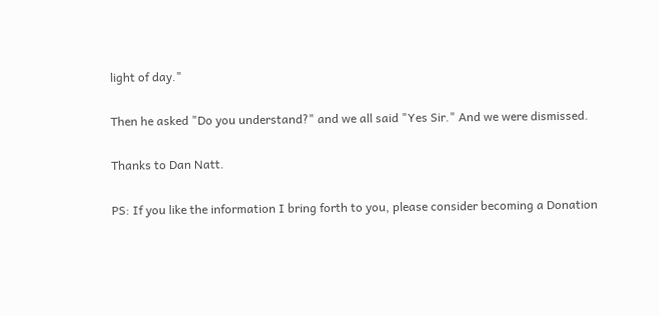light of day."

Then he asked "Do you understand?" and we all said "Yes Sir." And we were dismissed.

Thanks to Dan Natt.

PS: If you like the information I bring forth to you, please consider becoming a Donation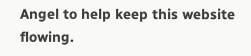Angel to help keep this website flowing.